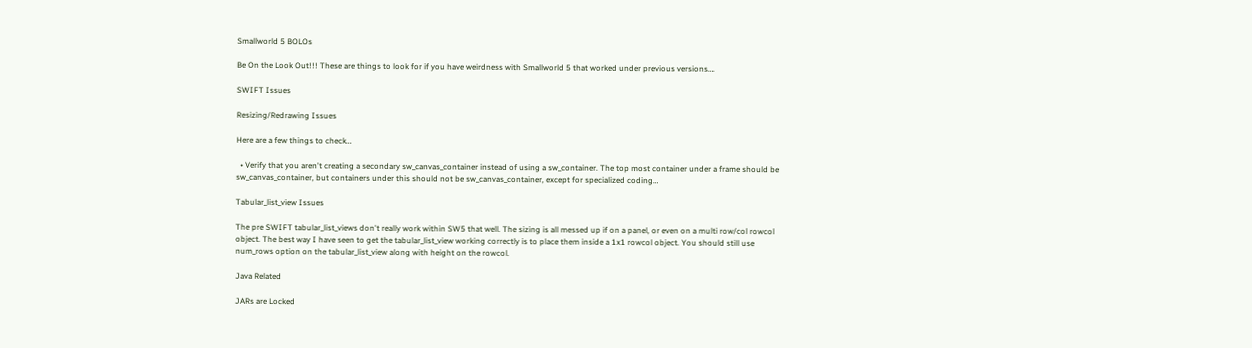Smallworld 5 BOLOs

Be On the Look Out!!! These are things to look for if you have weirdness with Smallworld 5 that worked under previous versions….

SWIFT Issues

Resizing/Redrawing Issues

Here are a few things to check…

  • Verify that you aren't creating a secondary sw_canvas_container instead of using a sw_container. The top most container under a frame should be sw_canvas_container, but containers under this should not be sw_canvas_container, except for specialized coding…

Tabular_list_view Issues

The pre SWIFT tabular_list_views don't really work within SW5 that well. The sizing is all messed up if on a panel, or even on a multi row/col rowcol object. The best way I have seen to get the tabular_list_view working correctly is to place them inside a 1x1 rowcol object. You should still use num_rows option on the tabular_list_view along with height on the rowcol.

Java Related

JARs are Locked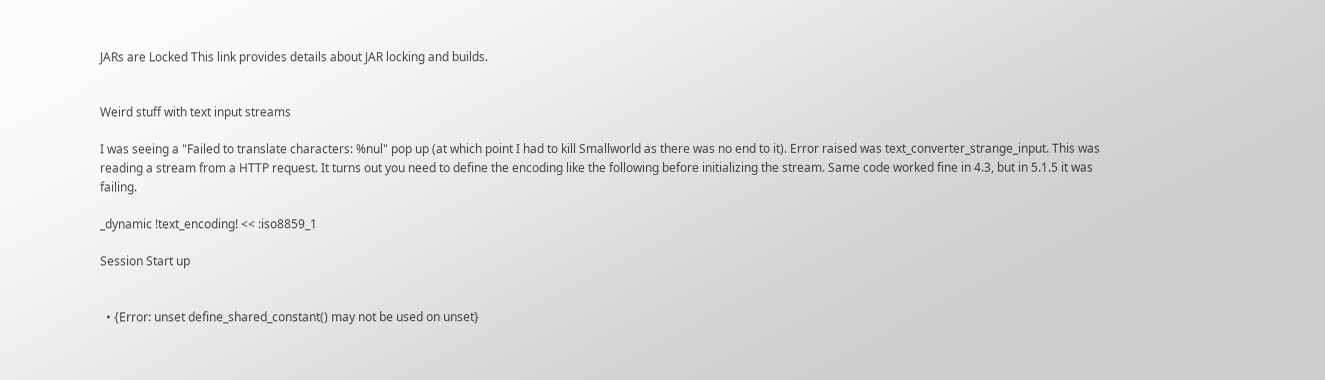JARs are Locked This link provides details about JAR locking and builds.


Weird stuff with text input streams

I was seeing a "Failed to translate characters: %nul" pop up (at which point I had to kill Smallworld as there was no end to it). Error raised was text_converter_strange_input. This was reading a stream from a HTTP request. It turns out you need to define the encoding like the following before initializing the stream. Same code worked fine in 4.3, but in 5.1.5 it was failing.

_dynamic !text_encoding! << :iso8859_1

Session Start up


  • {Error: unset define_shared_constant() may not be used on unset}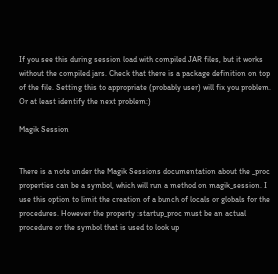If you see this during session load with compiled JAR files, but it works without the compiled jars. Check that there is a package definition on top of the file. Setting this to appropriate (probably user) will fix you problem. Or at least identify the next problem:)

Magik Session


There is a note under the Magik Sessions documentation about the _proc properties can be a symbol, which will run a method on magik_session. I use this option to limit the creation of a bunch of locals or globals for the procedures. However the property :startup_proc must be an actual procedure or the symbol that is used to look up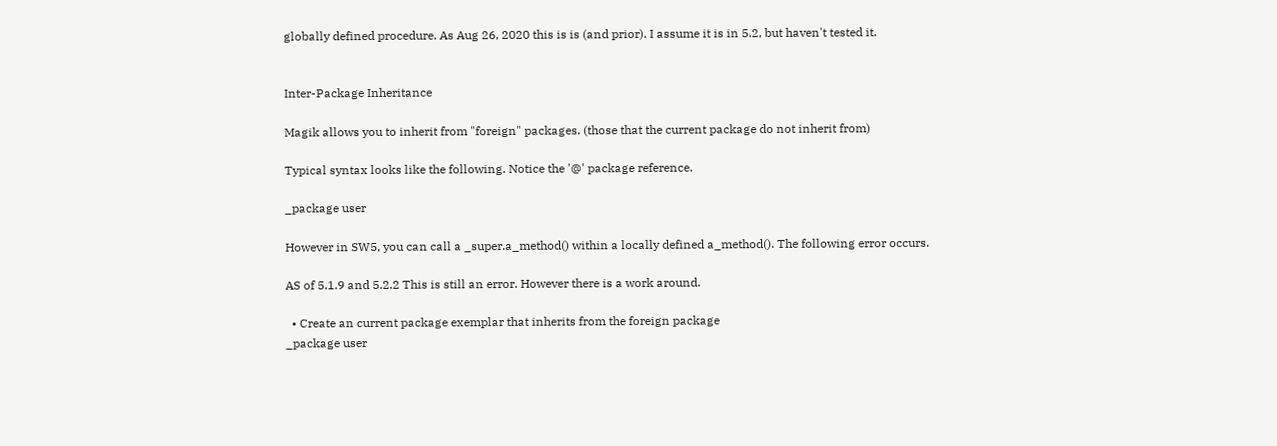globally defined procedure. As Aug 26, 2020 this is is (and prior). I assume it is in 5.2, but haven't tested it.


Inter-Package Inheritance

Magik allows you to inherit from "foreign" packages. (those that the current package do not inherit from)

Typical syntax looks like the following. Notice the '@' package reference.

_package user

However in SW5, you can call a _super.a_method() within a locally defined a_method(). The following error occurs.

AS of 5.1.9 and 5.2.2 This is still an error. However there is a work around.

  • Create an current package exemplar that inherits from the foreign package
_package user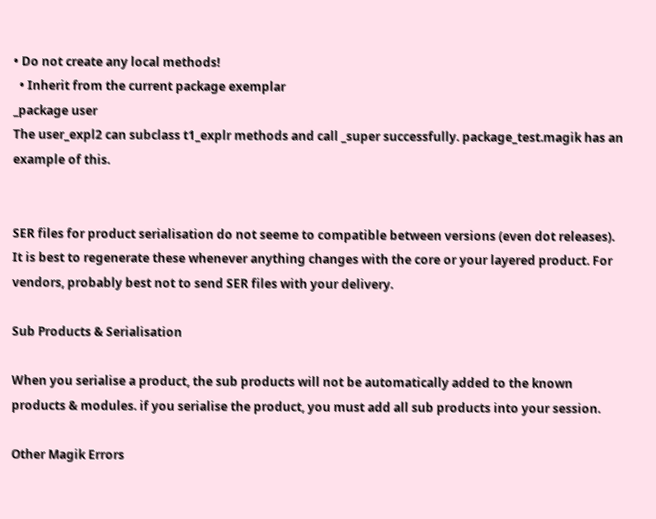• Do not create any local methods!
  • Inherit from the current package exemplar
_package user
The user_expl2 can subclass t1_explr methods and call _super successfully. package_test.magik has an example of this.


SER files for product serialisation do not seeme to compatible between versions (even dot releases). It is best to regenerate these whenever anything changes with the core or your layered product. For vendors, probably best not to send SER files with your delivery.

Sub Products & Serialisation

When you serialise a product, the sub products will not be automatically added to the known products & modules. if you serialise the product, you must add all sub products into your session.

Other Magik Errors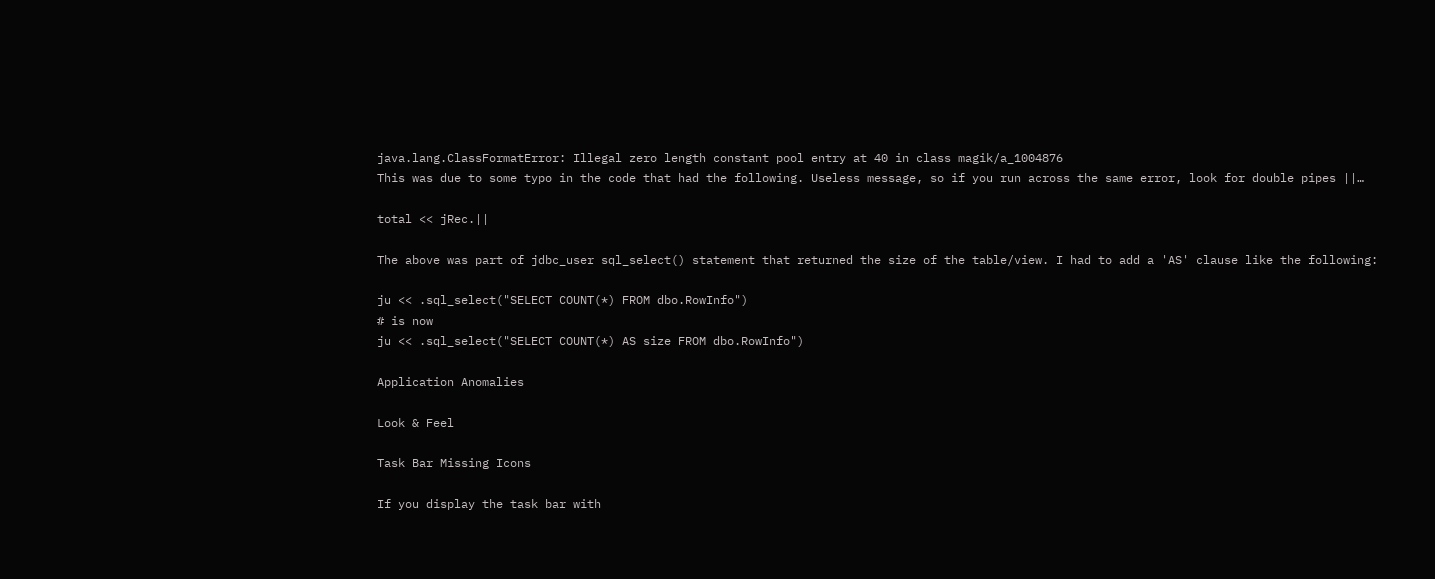java.lang.ClassFormatError: Illegal zero length constant pool entry at 40 in class magik/a_1004876
This was due to some typo in the code that had the following. Useless message, so if you run across the same error, look for double pipes ||…

total << jRec.||

The above was part of jdbc_user sql_select() statement that returned the size of the table/view. I had to add a 'AS' clause like the following:

ju << .sql_select("SELECT COUNT(*) FROM dbo.RowInfo")
# is now
ju << .sql_select("SELECT COUNT(*) AS size FROM dbo.RowInfo")

Application Anomalies

Look & Feel

Task Bar Missing Icons

If you display the task bar with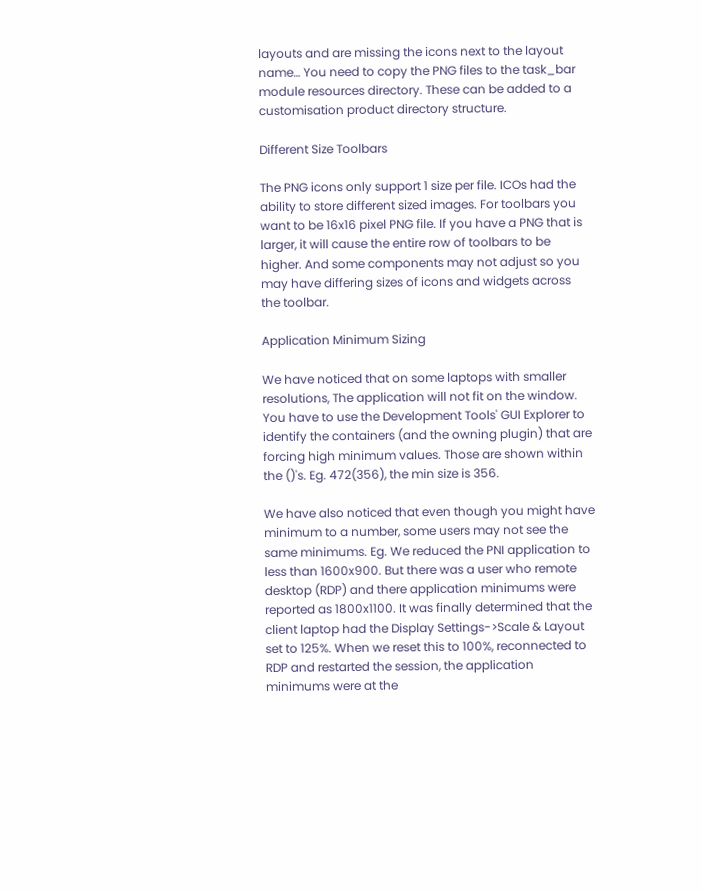layouts and are missing the icons next to the layout name… You need to copy the PNG files to the task_bar module resources directory. These can be added to a customisation product directory structure.

Different Size Toolbars

The PNG icons only support 1 size per file. ICOs had the ability to store different sized images. For toolbars you want to be 16x16 pixel PNG file. If you have a PNG that is larger, it will cause the entire row of toolbars to be higher. And some components may not adjust so you may have differing sizes of icons and widgets across the toolbar.

Application Minimum Sizing

We have noticed that on some laptops with smaller resolutions, The application will not fit on the window. You have to use the Development Tools' GUI Explorer to identify the containers (and the owning plugin) that are forcing high minimum values. Those are shown within the ()'s. Eg. 472(356), the min size is 356.

We have also noticed that even though you might have minimum to a number, some users may not see the same minimums. Eg. We reduced the PNI application to less than 1600x900. But there was a user who remote desktop (RDP) and there application minimums were reported as 1800x1100. It was finally determined that the client laptop had the Display Settings->Scale & Layout set to 125%. When we reset this to 100%, reconnected to RDP and restarted the session, the application minimums were at the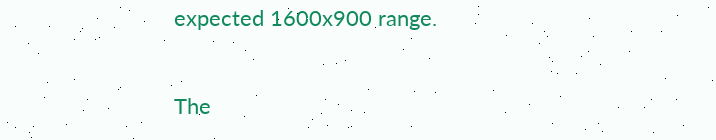expected 1600x900 range.

The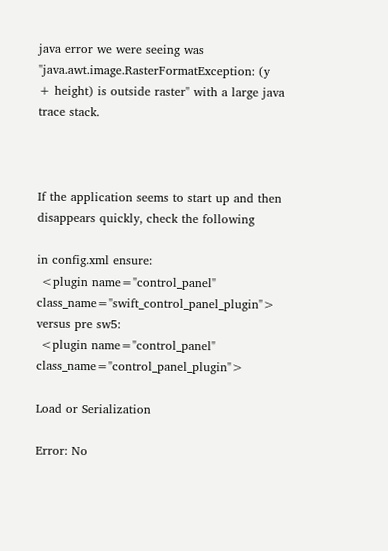java error we were seeing was "java.awt.image.RasterFormatException: (y + height) is outside raster" with a large java trace stack.



If the application seems to start up and then disappears quickly, check the following

in config.xml ensure:
 <plugin name="control_panel" class_name="swift_control_panel_plugin">
versus pre sw5:
 <plugin name="control_panel" class_name="control_panel_plugin">

Load or Serialization

Error: No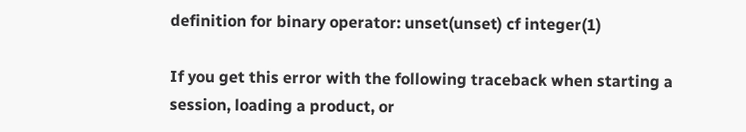definition for binary operator: unset(unset) cf integer(1)

If you get this error with the following traceback when starting a session, loading a product, or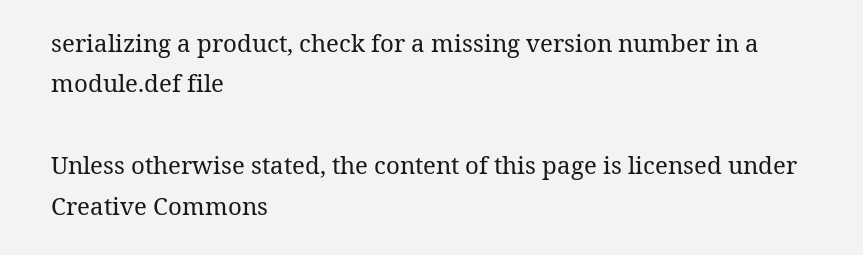serializing a product, check for a missing version number in a module.def file

Unless otherwise stated, the content of this page is licensed under Creative Commons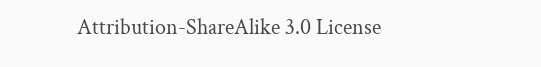Attribution-ShareAlike 3.0 License